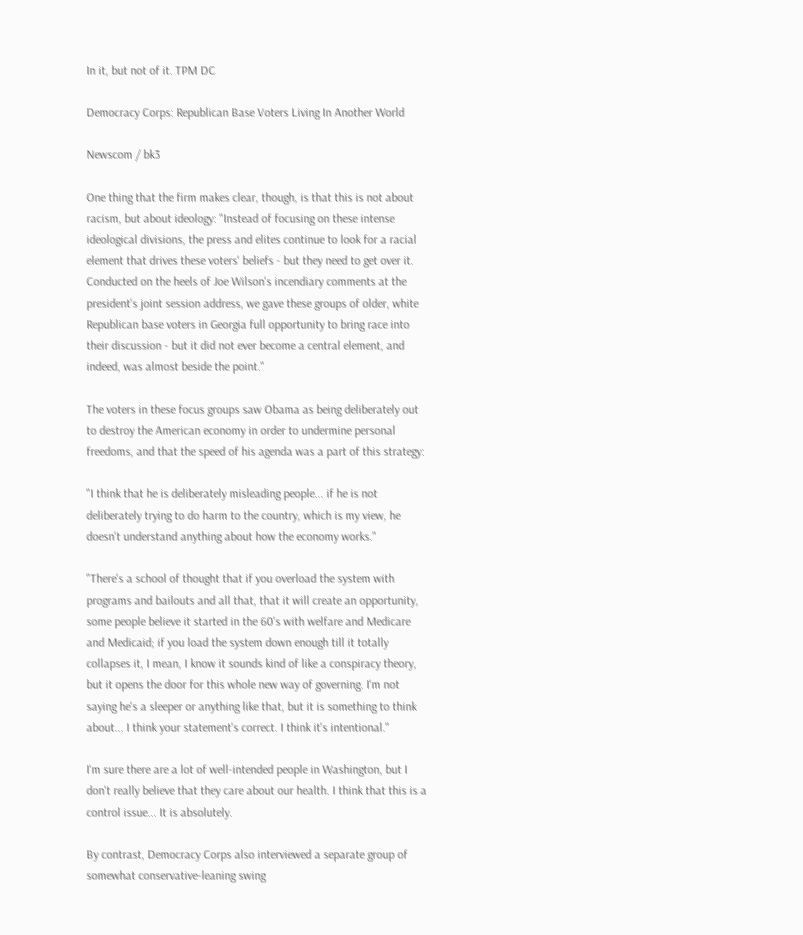In it, but not of it. TPM DC

Democracy Corps: Republican Base Voters Living In Another World

Newscom / bk3

One thing that the firm makes clear, though, is that this is not about racism, but about ideology: "Instead of focusing on these intense ideological divisions, the press and elites continue to look for a racial element that drives these voters' beliefs - but they need to get over it. Conducted on the heels of Joe Wilson's incendiary comments at the president's joint session address, we gave these groups of older, white Republican base voters in Georgia full opportunity to bring race into their discussion - but it did not ever become a central element, and indeed, was almost beside the point."

The voters in these focus groups saw Obama as being deliberately out to destroy the American economy in order to undermine personal freedoms, and that the speed of his agenda was a part of this strategy:

"I think that he is deliberately misleading people... if he is not deliberately trying to do harm to the country, which is my view, he doesn't understand anything about how the economy works."

"There's a school of thought that if you overload the system with programs and bailouts and all that, that it will create an opportunity, some people believe it started in the 60's with welfare and Medicare and Medicaid; if you load the system down enough till it totally collapses it, I mean, I know it sounds kind of like a conspiracy theory, but it opens the door for this whole new way of governing. I'm not saying he's a sleeper or anything like that, but it is something to think about... I think your statement's correct. I think it's intentional."

I'm sure there are a lot of well-intended people in Washington, but I don't really believe that they care about our health. I think that this is a control issue... It is absolutely.

By contrast, Democracy Corps also interviewed a separate group of somewhat conservative-leaning swing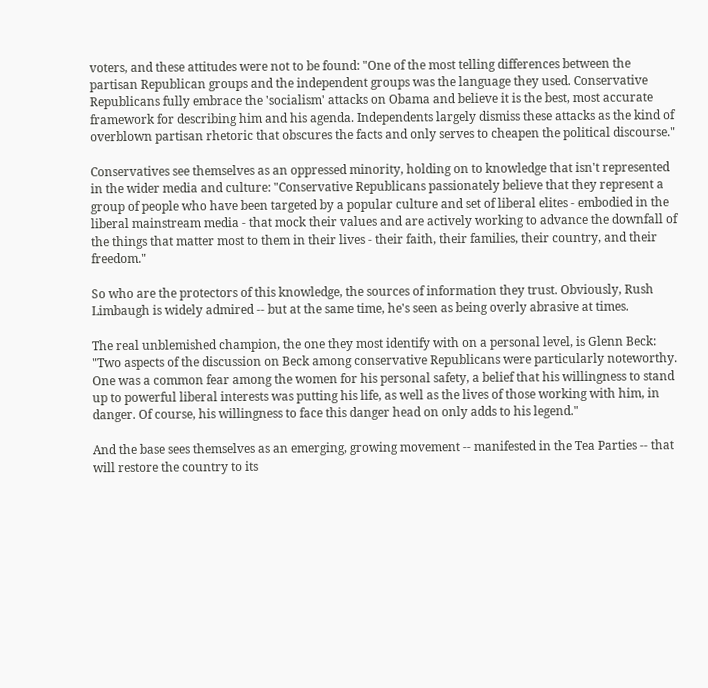voters, and these attitudes were not to be found: "One of the most telling differences between the partisan Republican groups and the independent groups was the language they used. Conservative Republicans fully embrace the 'socialism' attacks on Obama and believe it is the best, most accurate framework for describing him and his agenda. Independents largely dismiss these attacks as the kind of overblown partisan rhetoric that obscures the facts and only serves to cheapen the political discourse."

Conservatives see themselves as an oppressed minority, holding on to knowledge that isn't represented in the wider media and culture: "Conservative Republicans passionately believe that they represent a group of people who have been targeted by a popular culture and set of liberal elites - embodied in the liberal mainstream media - that mock their values and are actively working to advance the downfall of the things that matter most to them in their lives - their faith, their families, their country, and their freedom."

So who are the protectors of this knowledge, the sources of information they trust. Obviously, Rush Limbaugh is widely admired -- but at the same time, he's seen as being overly abrasive at times.

The real unblemished champion, the one they most identify with on a personal level, is Glenn Beck: "Two aspects of the discussion on Beck among conservative Republicans were particularly noteworthy. One was a common fear among the women for his personal safety, a belief that his willingness to stand up to powerful liberal interests was putting his life, as well as the lives of those working with him, in danger. Of course, his willingness to face this danger head on only adds to his legend."

And the base sees themselves as an emerging, growing movement -- manifested in the Tea Parties -- that will restore the country to its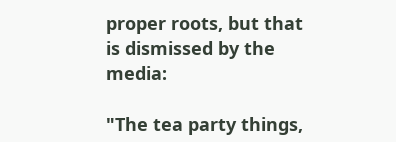proper roots, but that is dismissed by the media:

"The tea party things,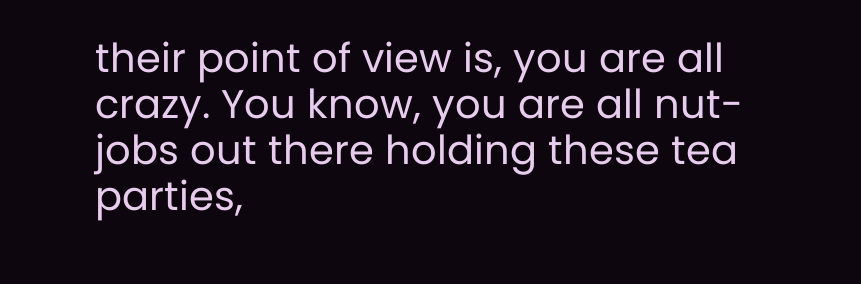their point of view is, you are all crazy. You know, you are all nut-jobs out there holding these tea parties,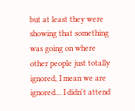but at least they were showing that something was going on where other people just totally ignored, I mean we are ignored... I didn't attend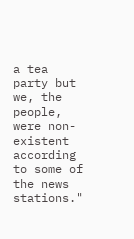a tea party but we, the people, were non-existent according to some of the news stations."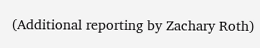(Additional reporting by Zachary Roth)